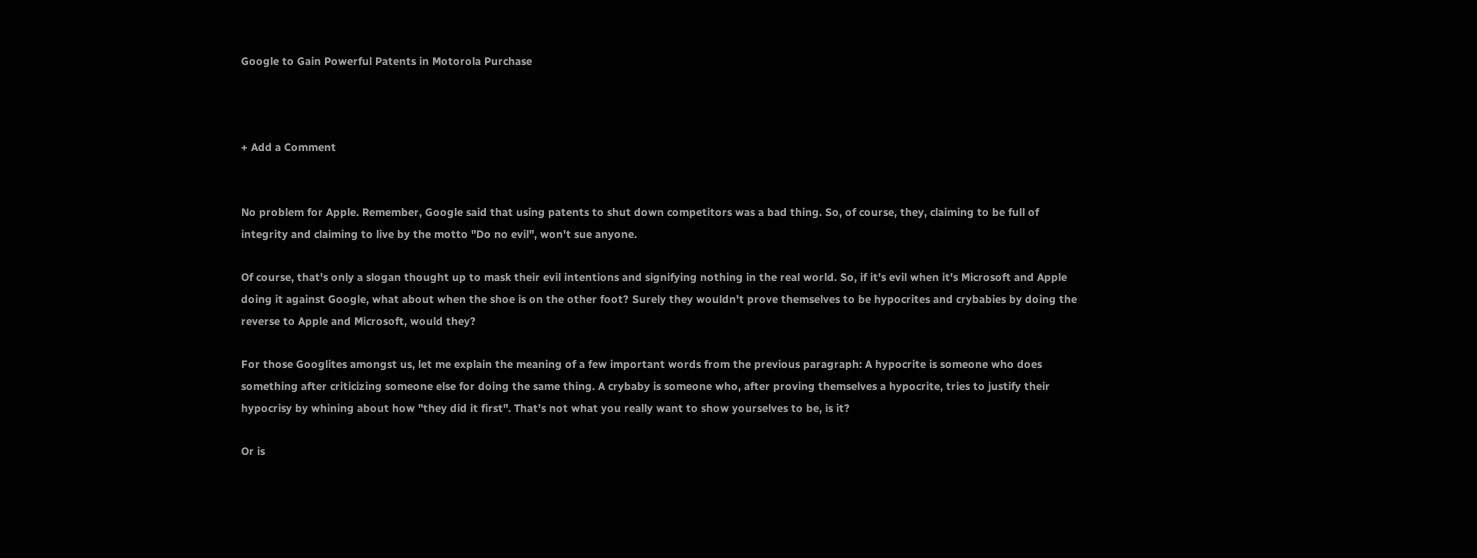Google to Gain Powerful Patents in Motorola Purchase



+ Add a Comment


No problem for Apple. Remember, Google said that using patents to shut down competitors was a bad thing. So, of course, they, claiming to be full of integrity and claiming to live by the motto "Do no evil", won't sue anyone.

Of course, that's only a slogan thought up to mask their evil intentions and signifying nothing in the real world. So, if it's evil when it's Microsoft and Apple doing it against Google, what about when the shoe is on the other foot? Surely they wouldn't prove themselves to be hypocrites and crybabies by doing the reverse to Apple and Microsoft, would they?

For those Googlites amongst us, let me explain the meaning of a few important words from the previous paragraph: A hypocrite is someone who does something after criticizing someone else for doing the same thing. A crybaby is someone who, after proving themselves a hypocrite, tries to justify their hypocrisy by whining about how "they did it first". That's not what you really want to show yourselves to be, is it?

Or is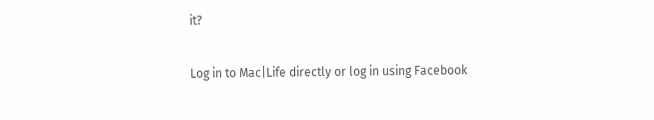it?

Log in to Mac|Life directly or log in using Facebook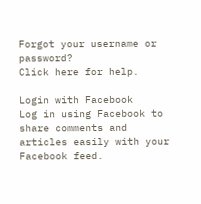Forgot your username or password?
Click here for help.

Login with Facebook
Log in using Facebook to share comments and articles easily with your Facebook feed.